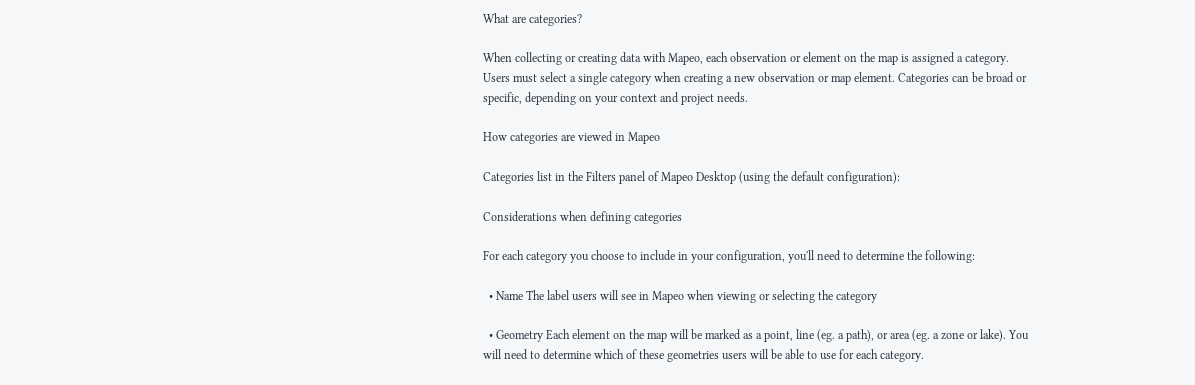What are categories?

When collecting or creating data with Mapeo, each observation or element on the map is assigned a category. Users must select a single category when creating a new observation or map element. Categories can be broad or specific, depending on your context and project needs.

How categories are viewed in Mapeo

Categories list in the Filters panel of Mapeo Desktop (using the default configuration):

Considerations when defining categories

For each category you choose to include in your configuration, you'll need to determine the following:

  • Name The label users will see in Mapeo when viewing or selecting the category

  • Geometry Each element on the map will be marked as a point, line (eg. a path), or area (eg. a zone or lake). You will need to determine which of these geometries users will be able to use for each category.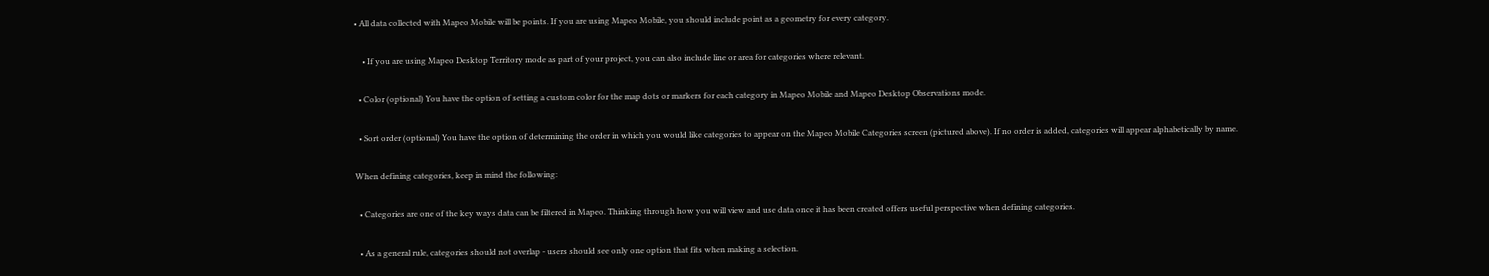• All data collected with Mapeo Mobile will be points. If you are using Mapeo Mobile, you should include point as a geometry for every category.

    • If you are using Mapeo Desktop Territory mode as part of your project, you can also include line or area for categories where relevant.

  • Color (optional) You have the option of setting a custom color for the map dots or markers for each category in Mapeo Mobile and Mapeo Desktop Observations mode.

  • Sort order (optional) You have the option of determining the order in which you would like categories to appear on the Mapeo Mobile Categories screen (pictured above). If no order is added, categories will appear alphabetically by name.

When defining categories, keep in mind the following:

  • Categories are one of the key ways data can be filtered in Mapeo. Thinking through how you will view and use data once it has been created offers useful perspective when defining categories.

  • As a general rule, categories should not overlap - users should see only one option that fits when making a selection.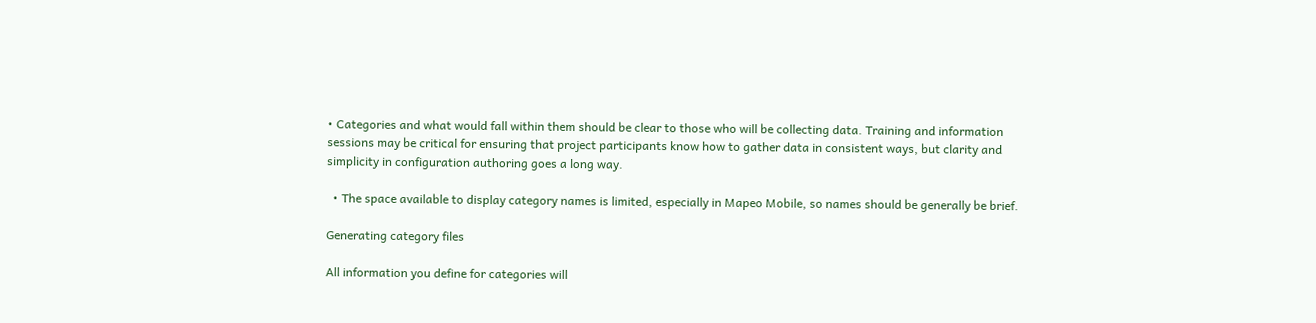• Categories and what would fall within them should be clear to those who will be collecting data. Training and information sessions may be critical for ensuring that project participants know how to gather data in consistent ways, but clarity and simplicity in configuration authoring goes a long way.

  • The space available to display category names is limited, especially in Mapeo Mobile, so names should be generally be brief.

Generating category files

All information you define for categories will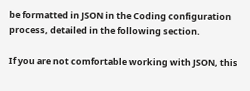be formatted in JSON in the Coding configuration process, detailed in the following section.

If you are not comfortable working with JSON, this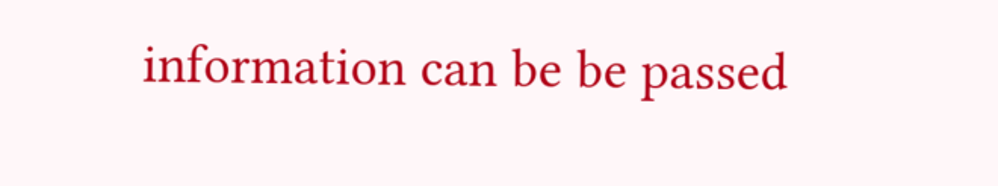information can be be passed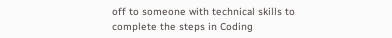off to someone with technical skills to complete the steps in Coding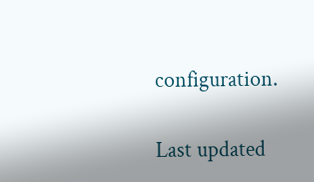configuration.

Last updated